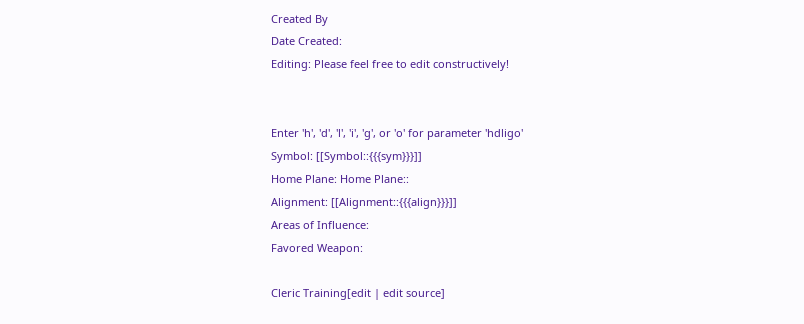Created By
Date Created:
Editing: Please feel free to edit constructively!


Enter 'h', 'd', 'l', 'i', 'g', or 'o' for parameter 'hdligo'
Symbol: [[Symbol::{{{sym}}}]]
Home Plane: Home Plane::
Alignment: [[Alignment::{{{align}}}]]
Areas of Influence:
Favored Weapon:

Cleric Training[edit | edit source]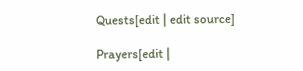Quests[edit | edit source]

Prayers[edit |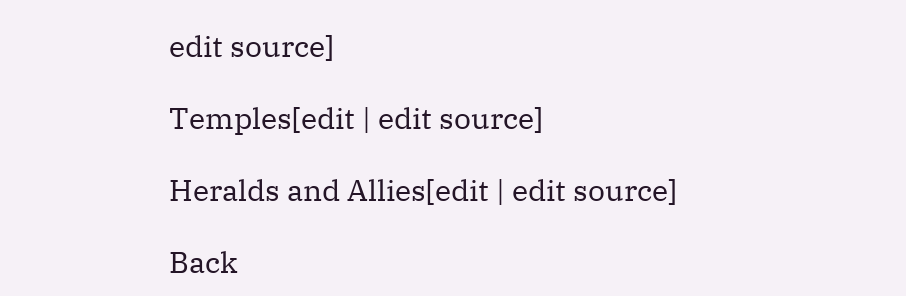edit source]

Temples[edit | edit source]

Heralds and Allies[edit | edit source]

Back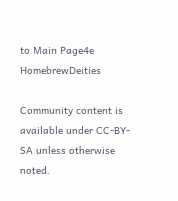to Main Page4e HomebrewDeities

Community content is available under CC-BY-SA unless otherwise noted.